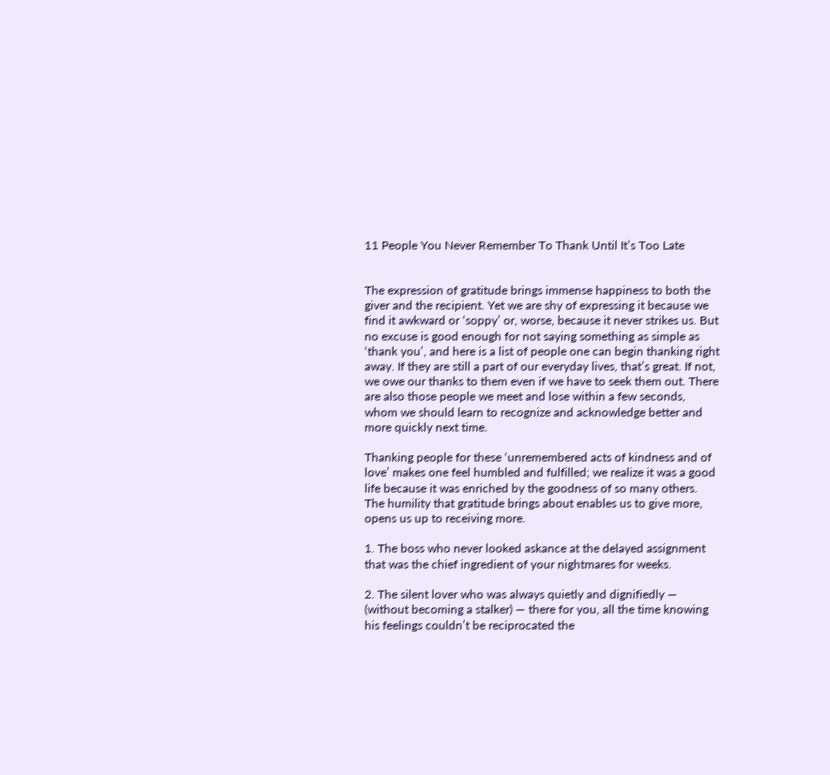11 People You Never Remember To Thank Until It’s Too Late


The expression of gratitude brings immense happiness to both the giver and the recipient. Yet we are shy of expressing it because we find it awkward or ‘soppy’ or, worse, because it never strikes us. But no excuse is good enough for not saying something as simple as ‘thank you’, and here is a list of people one can begin thanking right away. If they are still a part of our everyday lives, that’s great. If not, we owe our thanks to them even if we have to seek them out. There are also those people we meet and lose within a few seconds, whom we should learn to recognize and acknowledge better and more quickly next time.

Thanking people for these ‘unremembered acts of kindness and of love’ makes one feel humbled and fulfilled; we realize it was a good life because it was enriched by the goodness of so many others. The humility that gratitude brings about enables us to give more, opens us up to receiving more.

1. The boss who never looked askance at the delayed assignment that was the chief ingredient of your nightmares for weeks.

2. The silent lover who was always quietly and dignifiedly — (without becoming a stalker) — there for you, all the time knowing his feelings couldn’t be reciprocated the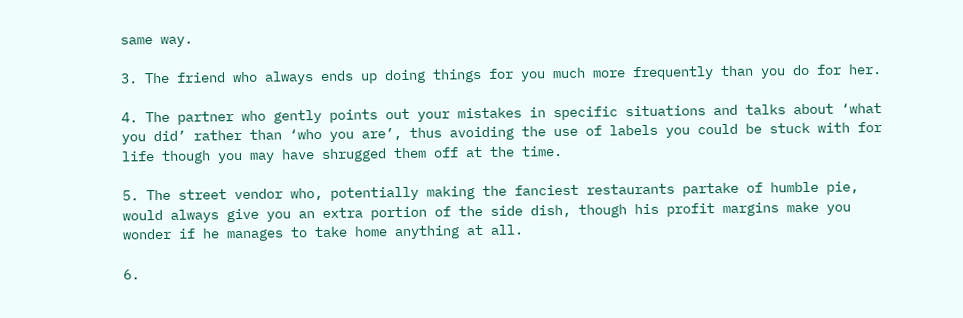same way.

3. The friend who always ends up doing things for you much more frequently than you do for her.

4. The partner who gently points out your mistakes in specific situations and talks about ‘what you did’ rather than ‘who you are’, thus avoiding the use of labels you could be stuck with for life though you may have shrugged them off at the time.

5. The street vendor who, potentially making the fanciest restaurants partake of humble pie, would always give you an extra portion of the side dish, though his profit margins make you wonder if he manages to take home anything at all.

6.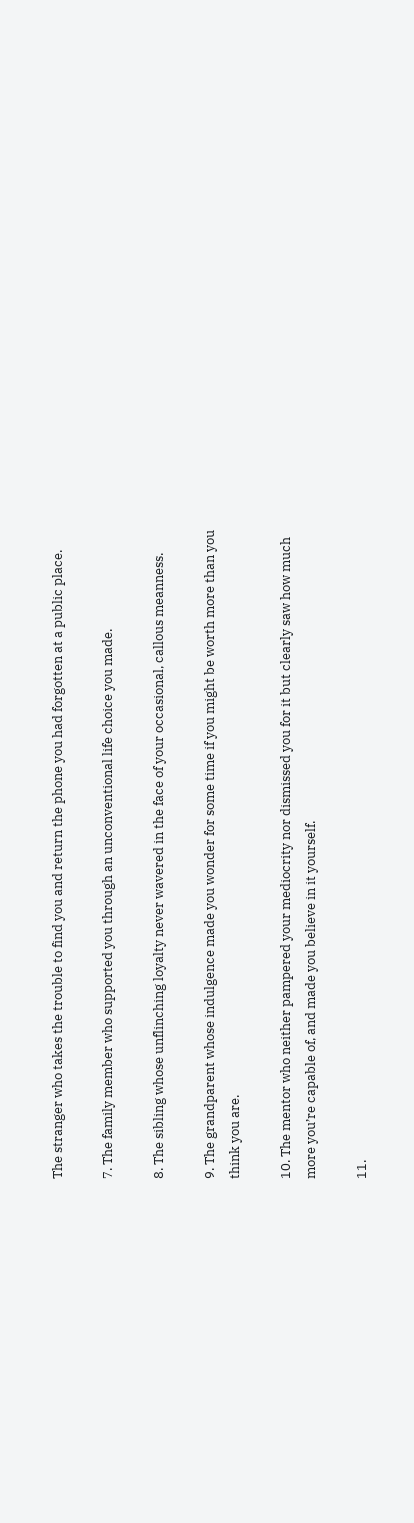The stranger who takes the trouble to find you and return the phone you had forgotten at a public place.

7. The family member who supported you through an unconventional life choice you made.

8. The sibling whose unflinching loyalty never wavered in the face of your occasional, callous meanness.

9. The grandparent whose indulgence made you wonder for some time if you might be worth more than you think you are.

10. The mentor who neither pampered your mediocrity nor dismissed you for it but clearly saw how much more you’re capable of, and made you believe in it yourself.

11.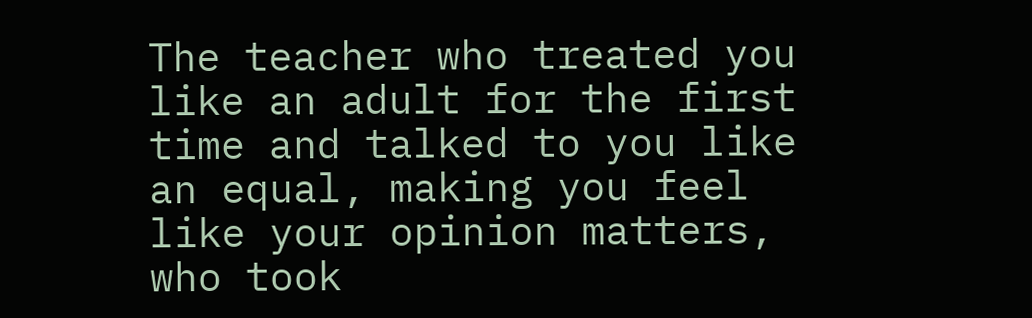The teacher who treated you like an adult for the first time and talked to you like an equal, making you feel like your opinion matters, who took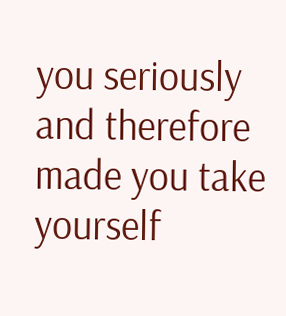you seriously and therefore made you take yourself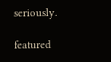seriously.

featured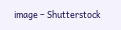image – Shutterstock